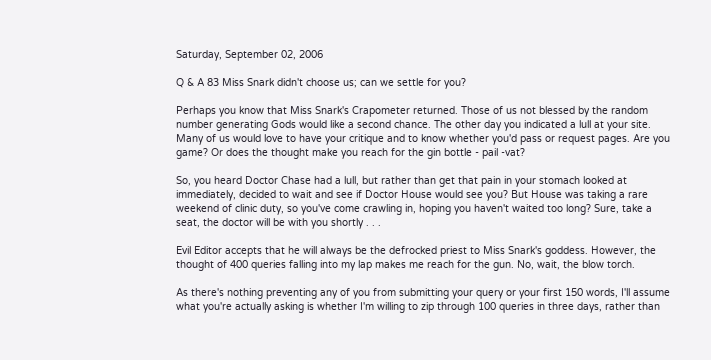Saturday, September 02, 2006

Q & A 83 Miss Snark didn't choose us; can we settle for you?

Perhaps you know that Miss Snark's Crapometer returned. Those of us not blessed by the random number generating Gods would like a second chance. The other day you indicated a lull at your site. Many of us would love to have your critique and to know whether you'd pass or request pages. Are you game? Or does the thought make you reach for the gin bottle - pail -vat?

So, you heard Doctor Chase had a lull, but rather than get that pain in your stomach looked at immediately, decided to wait and see if Doctor House would see you? But House was taking a rare weekend of clinic duty, so you've come crawling in, hoping you haven't waited too long? Sure, take a seat, the doctor will be with you shortly . . .

Evil Editor accepts that he will always be the defrocked priest to Miss Snark's goddess. However, the thought of 400 queries falling into my lap makes me reach for the gun. No, wait, the blow torch.

As there's nothing preventing any of you from submitting your query or your first 150 words, I'll assume what you're actually asking is whether I'm willing to zip through 100 queries in three days, rather than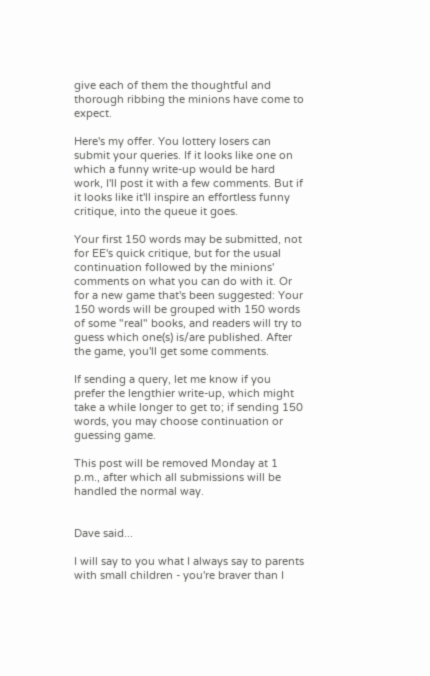give each of them the thoughtful and thorough ribbing the minions have come to expect.

Here's my offer. You lottery losers can submit your queries. If it looks like one on which a funny write-up would be hard work, I'll post it with a few comments. But if it looks like it'll inspire an effortless funny critique, into the queue it goes.

Your first 150 words may be submitted, not for EE's quick critique, but for the usual continuation followed by the minions' comments on what you can do with it. Or for a new game that's been suggested: Your 150 words will be grouped with 150 words of some "real" books, and readers will try to guess which one(s) is/are published. After the game, you'll get some comments.

If sending a query, let me know if you prefer the lengthier write-up, which might take a while longer to get to; if sending 150 words, you may choose continuation or guessing game.

This post will be removed Monday at 1 p.m., after which all submissions will be handled the normal way.


Dave said...

I will say to you what I always say to parents with small children - you're braver than I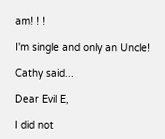am! ! !

I'm single and only an Uncle!

Cathy said...

Dear Evil E,

I did not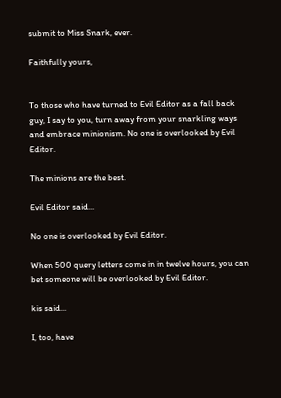submit to Miss Snark, ever.

Faithfully yours,


To those who have turned to Evil Editor as a fall back guy, I say to you, turn away from your snarkling ways and embrace minionism. No one is overlooked by Evil Editor.

The minions are the best.

Evil Editor said...

No one is overlooked by Evil Editor.

When 500 query letters come in in twelve hours, you can bet someone will be overlooked by Evil Editor.

kis said...

I, too, have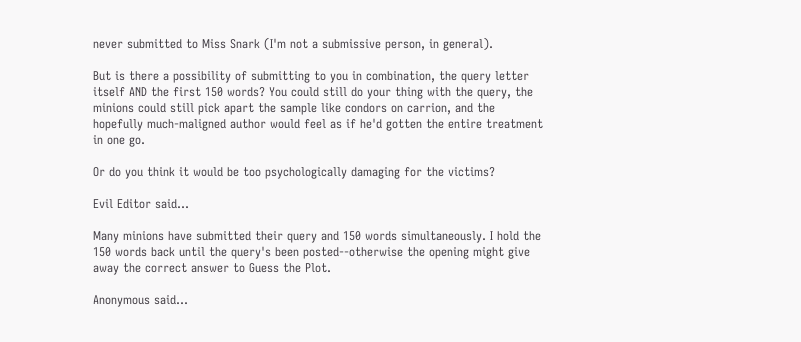never submitted to Miss Snark (I'm not a submissive person, in general).

But is there a possibility of submitting to you in combination, the query letter itself AND the first 150 words? You could still do your thing with the query, the minions could still pick apart the sample like condors on carrion, and the hopefully much-maligned author would feel as if he'd gotten the entire treatment in one go.

Or do you think it would be too psychologically damaging for the victims?

Evil Editor said...

Many minions have submitted their query and 150 words simultaneously. I hold the 150 words back until the query's been posted--otherwise the opening might give away the correct answer to Guess the Plot.

Anonymous said...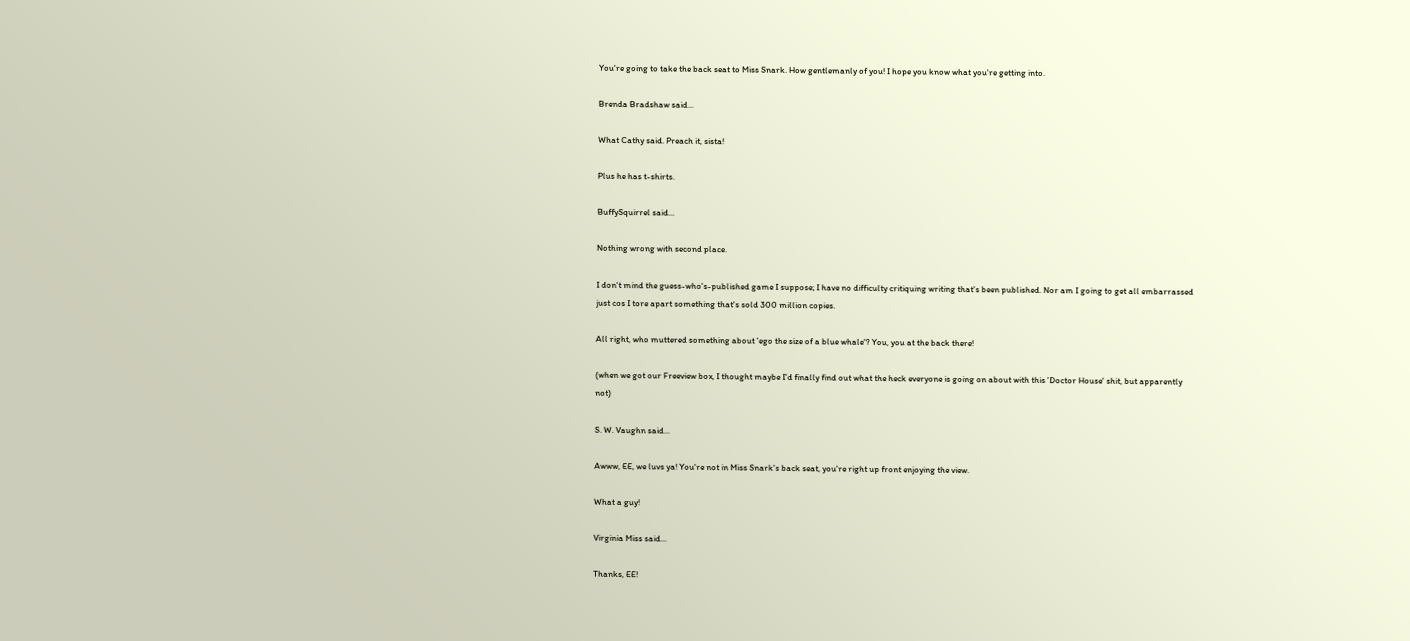You're going to take the back seat to Miss Snark. How gentlemanly of you! I hope you know what you're getting into.

Brenda Bradshaw said...

What Cathy said. Preach it, sista!

Plus he has t-shirts.

BuffySquirrel said...

Nothing wrong with second place.

I don't mind the guess-who's-published game I suppose; I have no difficulty critiquing writing that's been published. Nor am I going to get all embarrassed just cos I tore apart something that's sold 300 million copies.

All right, who muttered something about 'ego the size of a blue whale'? You, you at the back there!

(when we got our Freeview box, I thought maybe I'd finally find out what the heck everyone is going on about with this 'Doctor House' shit, but apparently not)

S. W. Vaughn said...

Awww, EE, we luvs ya! You're not in Miss Snark's back seat, you're right up front enjoying the view.

What a guy!

Virginia Miss said...

Thanks, EE!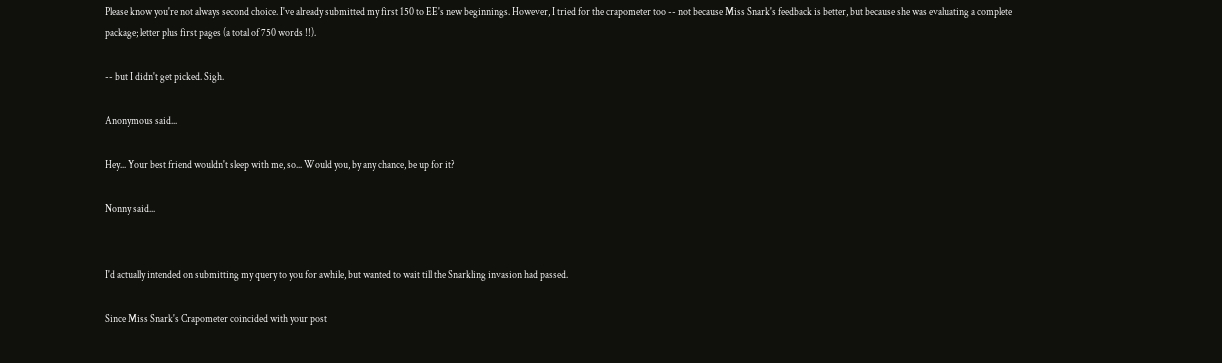Please know you're not always second choice. I've already submitted my first 150 to EE's new beginnings. However, I tried for the crapometer too -- not because Miss Snark's feedback is better, but because she was evaluating a complete package; letter plus first pages (a total of 750 words !!).

-- but I didn't get picked. Sigh.

Anonymous said...

Hey... Your best friend wouldn't sleep with me, so... Would you, by any chance, be up for it?

Nonny said...


I'd actually intended on submitting my query to you for awhile, but wanted to wait till the Snarkling invasion had passed.

Since Miss Snark's Crapometer coincided with your post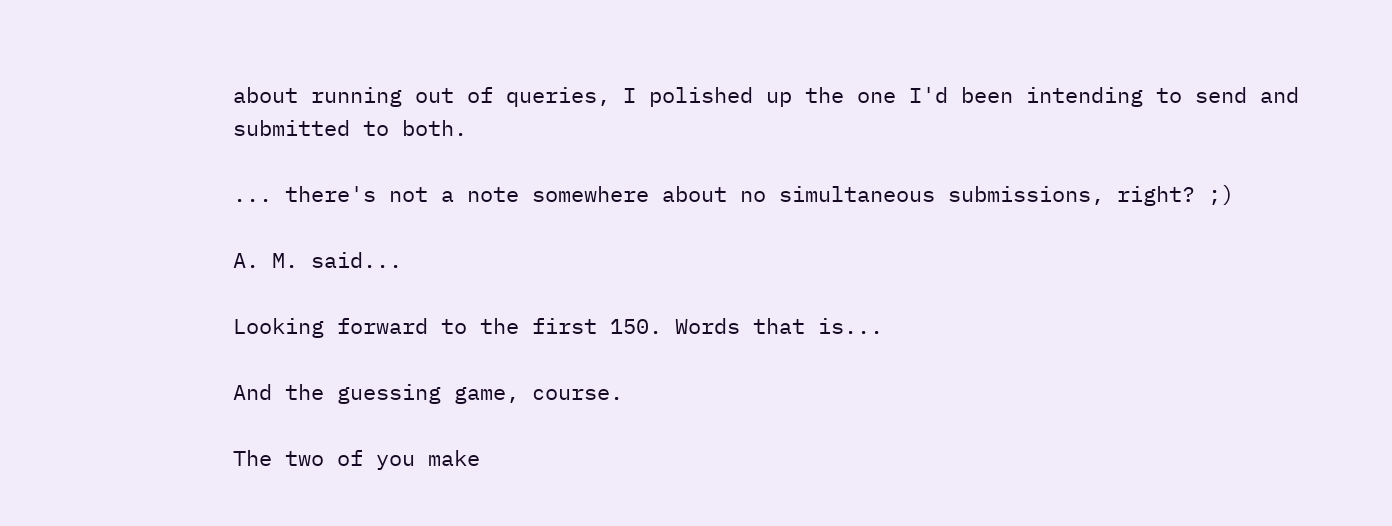about running out of queries, I polished up the one I'd been intending to send and submitted to both.

... there's not a note somewhere about no simultaneous submissions, right? ;)

A. M. said...

Looking forward to the first 150. Words that is...

And the guessing game, course.

The two of you make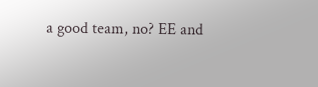a good team, no? EE and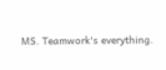MS. Teamwork's everything.